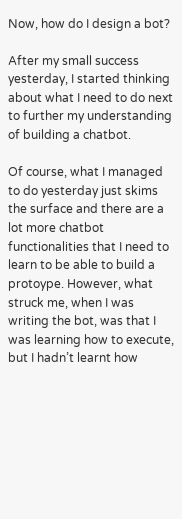Now, how do I design a bot?

After my small success yesterday, I started thinking about what I need to do next to further my understanding of building a chatbot.

Of course, what I managed to do yesterday just skims the surface and there are a lot more chatbot functionalities that I need to learn to be able to build a protoype. However, what struck me, when I was writing the bot, was that I was learning how to execute, but I hadn’t learnt how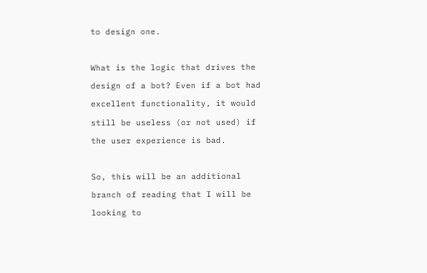to design one.

What is the logic that drives the design of a bot? Even if a bot had excellent functionality, it would still be useless (or not used) if the user experience is bad.

So, this will be an additional branch of reading that I will be looking to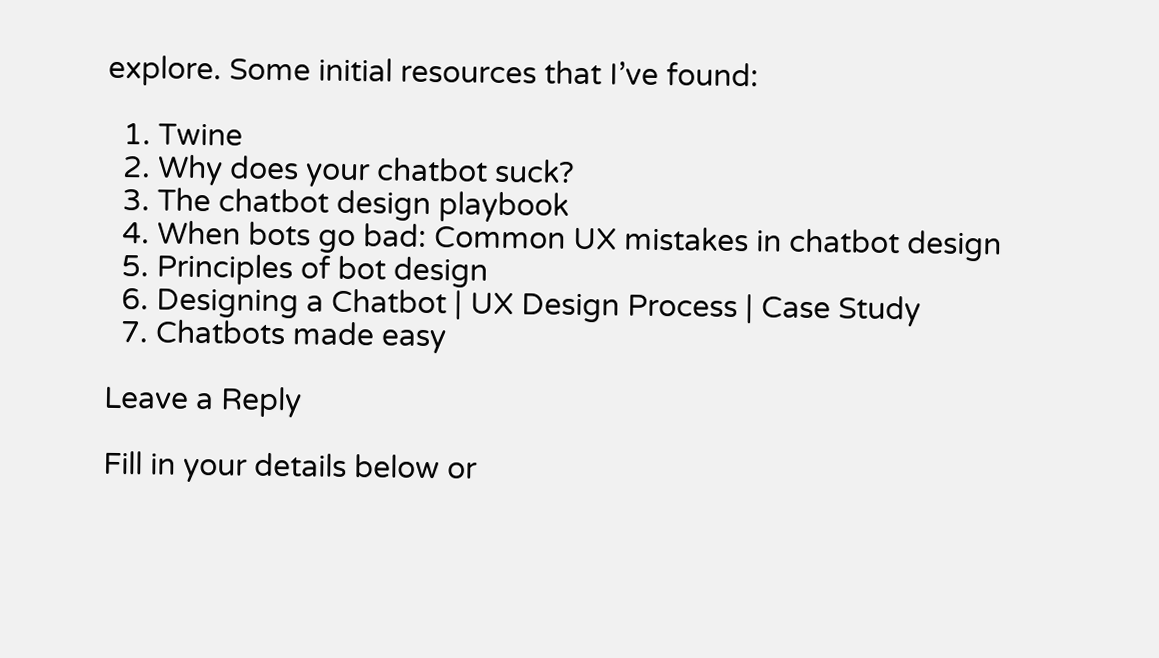explore. Some initial resources that I’ve found:

  1. Twine
  2. Why does your chatbot suck?
  3. The chatbot design playbook
  4. When bots go bad: Common UX mistakes in chatbot design
  5. Principles of bot design
  6. Designing a Chatbot | UX Design Process | Case Study
  7. Chatbots made easy

Leave a Reply

Fill in your details below or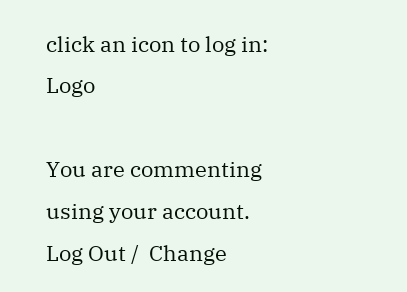click an icon to log in: Logo

You are commenting using your account. Log Out /  Change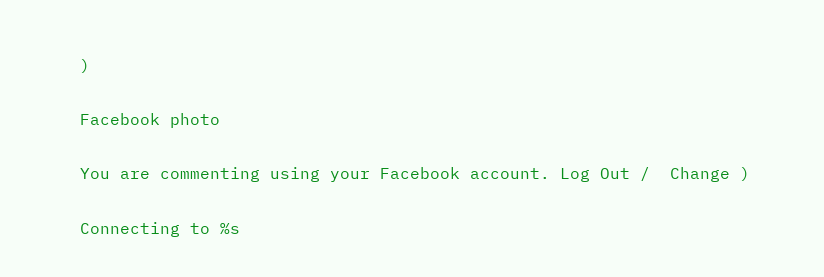)

Facebook photo

You are commenting using your Facebook account. Log Out /  Change )

Connecting to %s